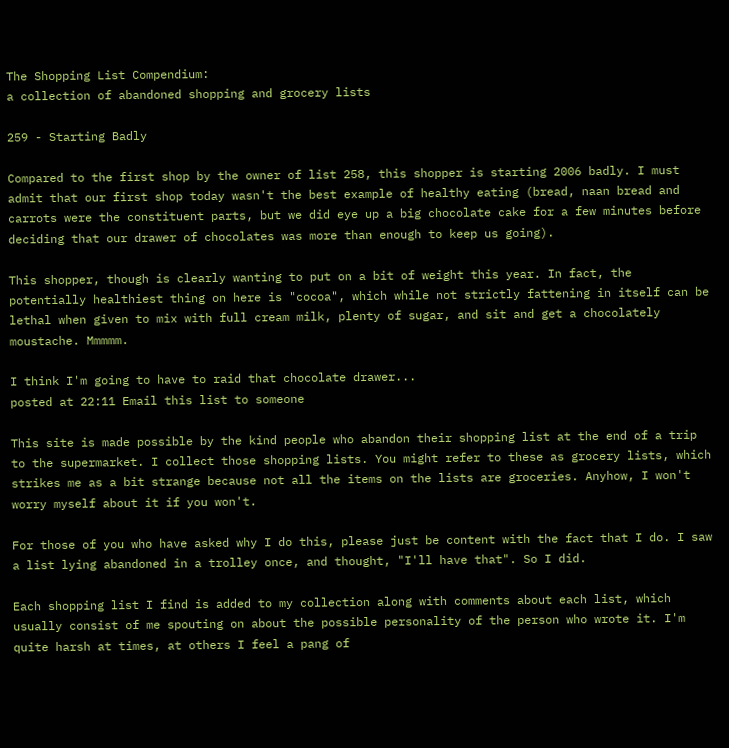The Shopping List Compendium:
a collection of abandoned shopping and grocery lists

259 - Starting Badly

Compared to the first shop by the owner of list 258, this shopper is starting 2006 badly. I must admit that our first shop today wasn't the best example of healthy eating (bread, naan bread and carrots were the constituent parts, but we did eye up a big chocolate cake for a few minutes before deciding that our drawer of chocolates was more than enough to keep us going).

This shopper, though is clearly wanting to put on a bit of weight this year. In fact, the potentially healthiest thing on here is "cocoa", which while not strictly fattening in itself can be lethal when given to mix with full cream milk, plenty of sugar, and sit and get a chocolately moustache. Mmmmm.

I think I'm going to have to raid that chocolate drawer...
posted at 22:11 Email this list to someone

This site is made possible by the kind people who abandon their shopping list at the end of a trip to the supermarket. I collect those shopping lists. You might refer to these as grocery lists, which strikes me as a bit strange because not all the items on the lists are groceries. Anyhow, I won't worry myself about it if you won't.

For those of you who have asked why I do this, please just be content with the fact that I do. I saw a list lying abandoned in a trolley once, and thought, "I'll have that". So I did.

Each shopping list I find is added to my collection along with comments about each list, which usually consist of me spouting on about the possible personality of the person who wrote it. I'm quite harsh at times, at others I feel a pang of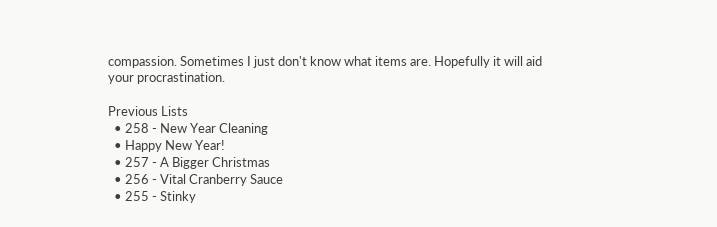compassion. Sometimes I just don't know what items are. Hopefully it will aid your procrastination.

Previous Lists
  • 258 - New Year Cleaning
  • Happy New Year!
  • 257 - A Bigger Christmas
  • 256 - Vital Cranberry Sauce
  • 255 - Stinky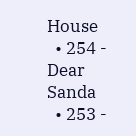House
  • 254 - Dear Sanda
  • 253 -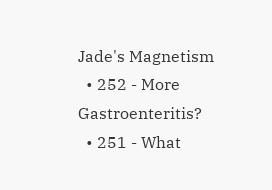Jade's Magnetism
  • 252 - More Gastroenteritis?
  • 251 - What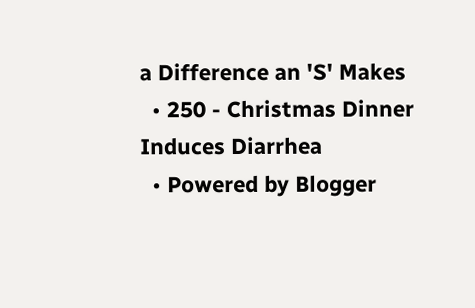a Difference an 'S' Makes
  • 250 - Christmas Dinner Induces Diarrhea
  • Powered by Blogger